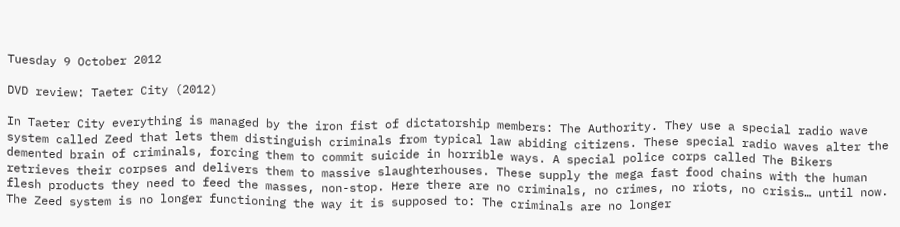Tuesday 9 October 2012

DVD review: Taeter City (2012)

In Taeter City everything is managed by the iron fist of dictatorship members: The Authority. They use a special radio wave system called Zeed that lets them distinguish criminals from typical law abiding citizens. These special radio waves alter the demented brain of criminals, forcing them to commit suicide in horrible ways. A special police corps called The Bikers retrieves their corpses and delivers them to massive slaughterhouses. These supply the mega fast food chains with the human flesh products they need to feed the masses, non-stop. Here there are no criminals, no crimes, no riots, no crisis… until now. The Zeed system is no longer functioning the way it is supposed to: The criminals are no longer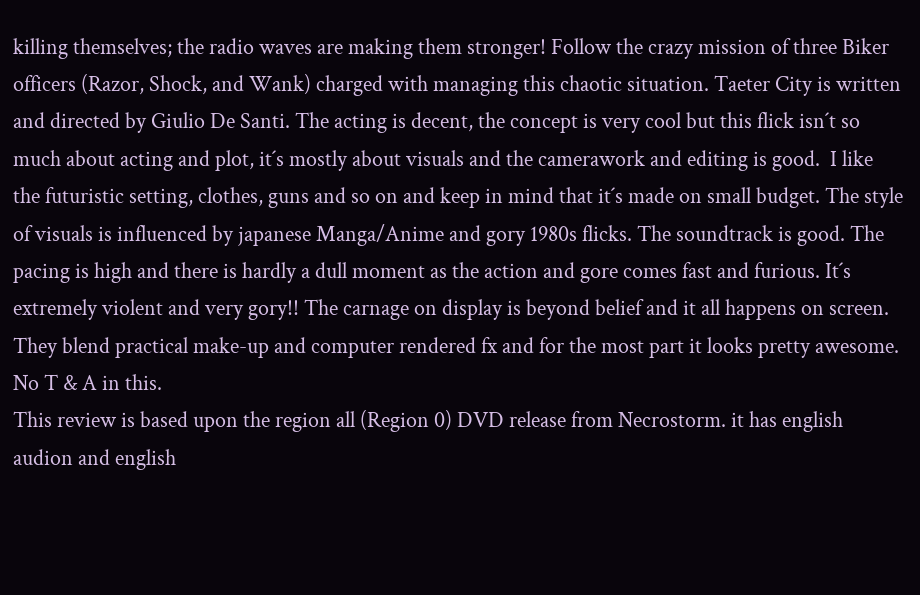killing themselves; the radio waves are making them stronger! Follow the crazy mission of three Biker officers (Razor, Shock, and Wank) charged with managing this chaotic situation. Taeter City is written and directed by Giulio De Santi. The acting is decent, the concept is very cool but this flick isn´t so much about acting and plot, it´s mostly about visuals and the camerawork and editing is good.  I like the futuristic setting, clothes, guns and so on and keep in mind that it´s made on small budget. The style of visuals is influenced by japanese Manga/Anime and gory 1980s flicks. The soundtrack is good. The pacing is high and there is hardly a dull moment as the action and gore comes fast and furious. It´s extremely violent and very gory!! The carnage on display is beyond belief and it all happens on screen. They blend practical make-up and computer rendered fx and for the most part it looks pretty awesome. No T & A in this.
This review is based upon the region all (Region 0) DVD release from Necrostorm. it has english audion and english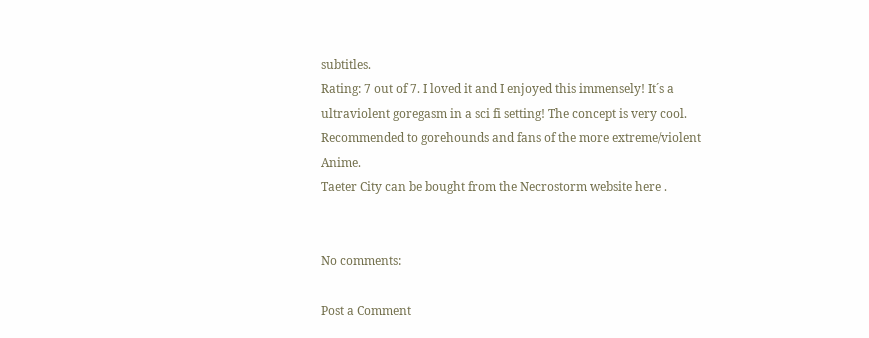subtitles.
Rating: 7 out of 7. I loved it and I enjoyed this immensely! It´s a ultraviolent goregasm in a sci fi setting! The concept is very cool. Recommended to gorehounds and fans of the more extreme/violent Anime.
Taeter City can be bought from the Necrostorm website here .


No comments:

Post a Comment